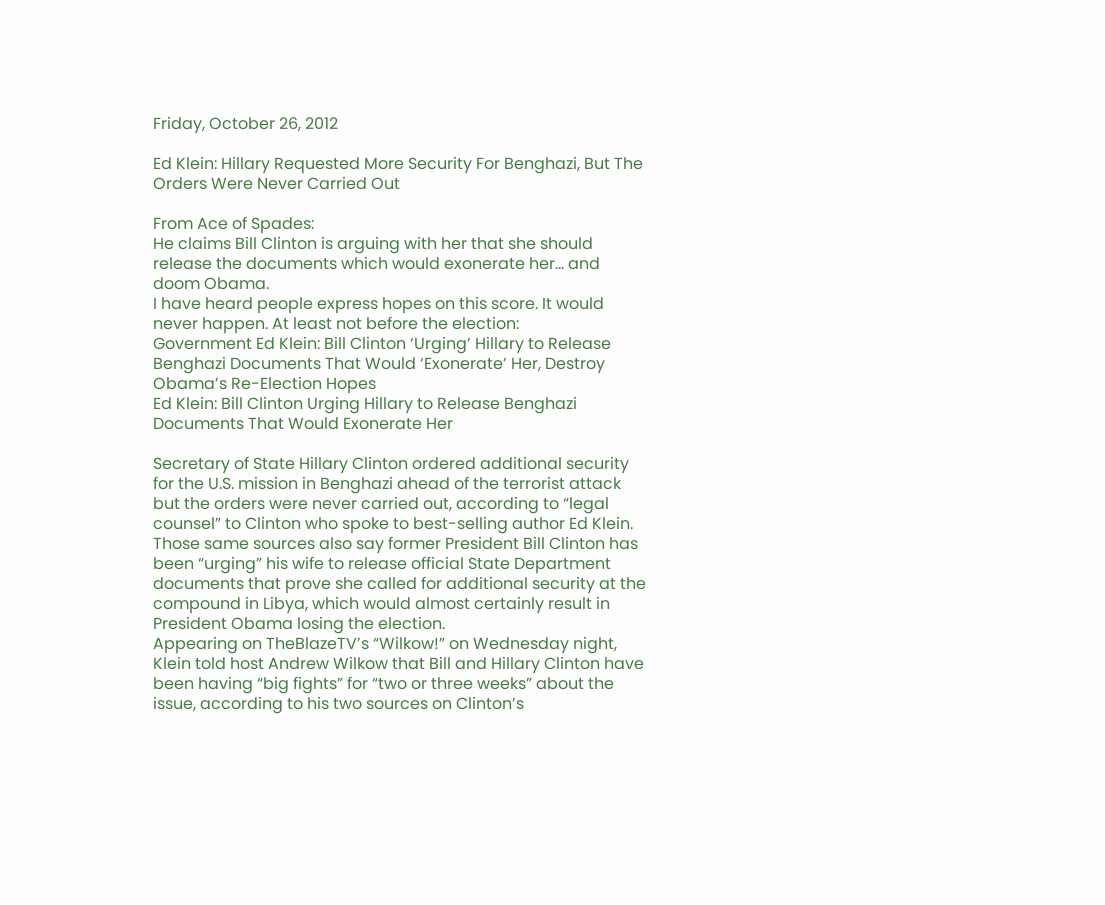Friday, October 26, 2012

Ed Klein: Hillary Requested More Security For Benghazi, But The Orders Were Never Carried Out

From Ace of Spades:
He claims Bill Clinton is arguing with her that she should release the documents which would exonerate her... and doom Obama.
I have heard people express hopes on this score. It would never happen. At least not before the election:
Government Ed Klein: Bill Clinton ‘Urging’ Hillary to Release Benghazi Documents That Would ‘Exonerate’ Her, Destroy Obama’s Re-Election Hopes
Ed Klein: Bill Clinton Urging Hillary to Release Benghazi Documents That Would Exonerate Her

Secretary of State Hillary Clinton ordered additional security for the U.S. mission in Benghazi ahead of the terrorist attack but the orders were never carried out, according to “legal counsel” to Clinton who spoke to best-selling author Ed Klein. Those same sources also say former President Bill Clinton has been “urging” his wife to release official State Department documents that prove she called for additional security at the compound in Libya, which would almost certainly result in President Obama losing the election.
Appearing on TheBlazeTV’s “Wilkow!” on Wednesday night, Klein told host Andrew Wilkow that Bill and Hillary Clinton have been having “big fights” for “two or three weeks” about the issue, according to his two sources on Clinton’s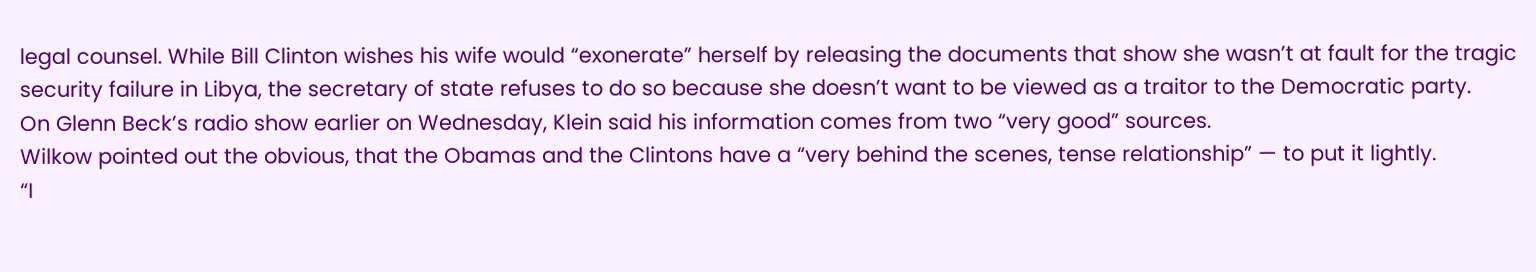legal counsel. While Bill Clinton wishes his wife would “exonerate” herself by releasing the documents that show she wasn’t at fault for the tragic security failure in Libya, the secretary of state refuses to do so because she doesn’t want to be viewed as a traitor to the Democratic party.
On Glenn Beck’s radio show earlier on Wednesday, Klein said his information comes from two “very good” sources.
Wilkow pointed out the obvious, that the Obamas and the Clintons have a “very behind the scenes, tense relationship” — to put it lightly.
“I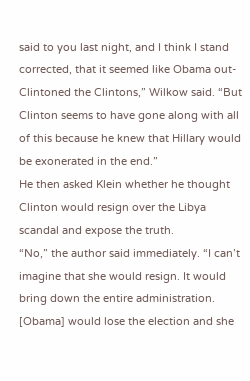said to you last night, and I think I stand corrected, that it seemed like Obama out-Clintoned the Clintons,” Wilkow said. “But Clinton seems to have gone along with all of this because he knew that Hillary would be exonerated in the end.”
He then asked Klein whether he thought Clinton would resign over the Libya scandal and expose the truth.
“No,” the author said immediately. “I can’t imagine that she would resign. It would bring down the entire administration. [Obama] would lose the election and she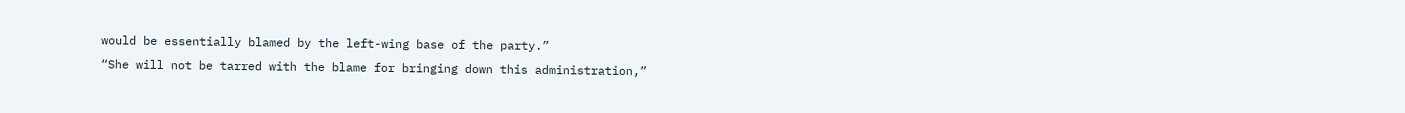would be essentially blamed by the left-wing base of the party.”
“She will not be tarred with the blame for bringing down this administration,”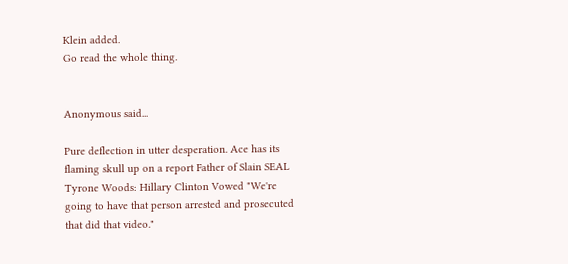Klein added.
Go read the whole thing.


Anonymous said...

Pure deflection in utter desperation. Ace has its flaming skull up on a report Father of Slain SEAL Tyrone Woods: Hillary Clinton Vowed "We're going to have that person arrested and prosecuted that did that video."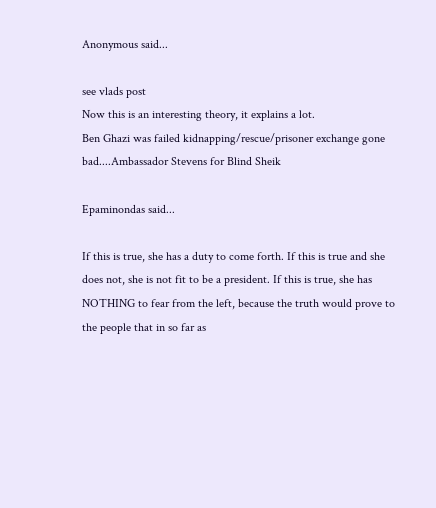Anonymous said...

see vlads post
Now this is an interesting theory, it explains a lot.
Ben Ghazi was failed kidnapping/rescue/prisoner exchange gone bad....Ambassador Stevens for Blind Sheik

Epaminondas said...

If this is true, she has a duty to come forth. If this is true and she does not, she is not fit to be a president. If this is true, she has NOTHING to fear from the left, because the truth would prove to the people that in so far as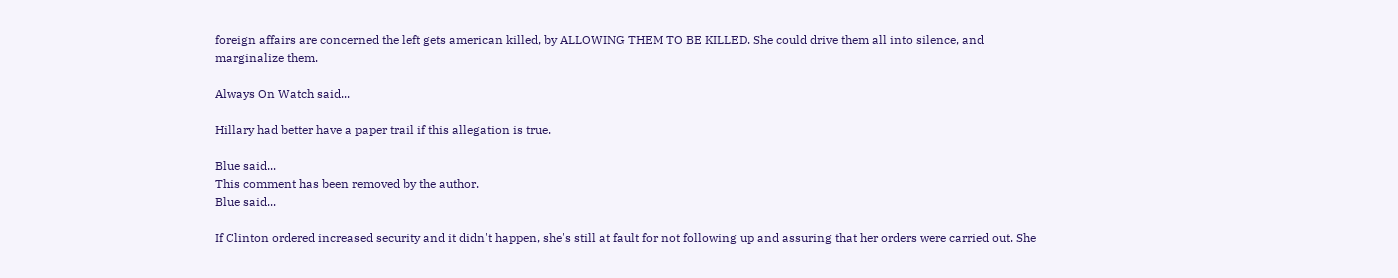foreign affairs are concerned the left gets american killed, by ALLOWING THEM TO BE KILLED. She could drive them all into silence, and marginalize them.

Always On Watch said...

Hillary had better have a paper trail if this allegation is true.

Blue said...
This comment has been removed by the author.
Blue said...

If Clinton ordered increased security and it didn't happen, she's still at fault for not following up and assuring that her orders were carried out. She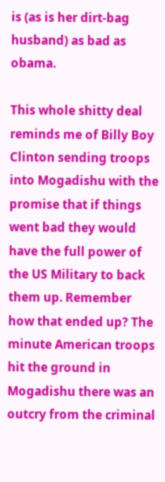is (as is her dirt-bag husband) as bad as obama.

This whole shitty deal reminds me of Billy Boy Clinton sending troops into Mogadishu with the promise that if things went bad they would have the full power of the US Military to back them up. Remember how that ended up? The minute American troops hit the ground in Mogadishu there was an outcry from the criminal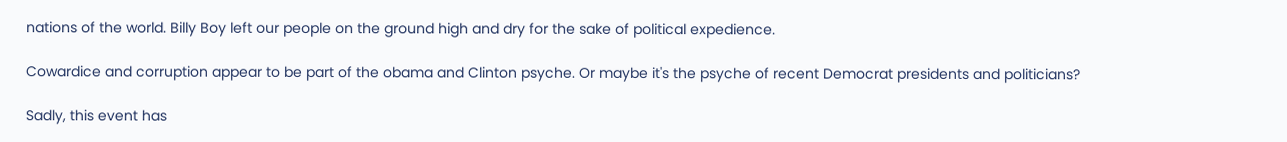nations of the world. Billy Boy left our people on the ground high and dry for the sake of political expedience.

Cowardice and corruption appear to be part of the obama and Clinton psyche. Or maybe it's the psyche of recent Democrat presidents and politicians?

Sadly, this event has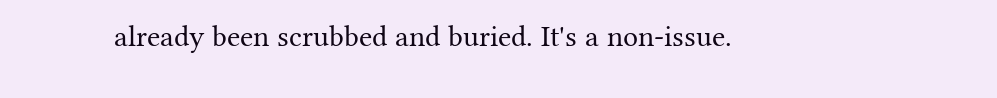already been scrubbed and buried. It's a non-issue.